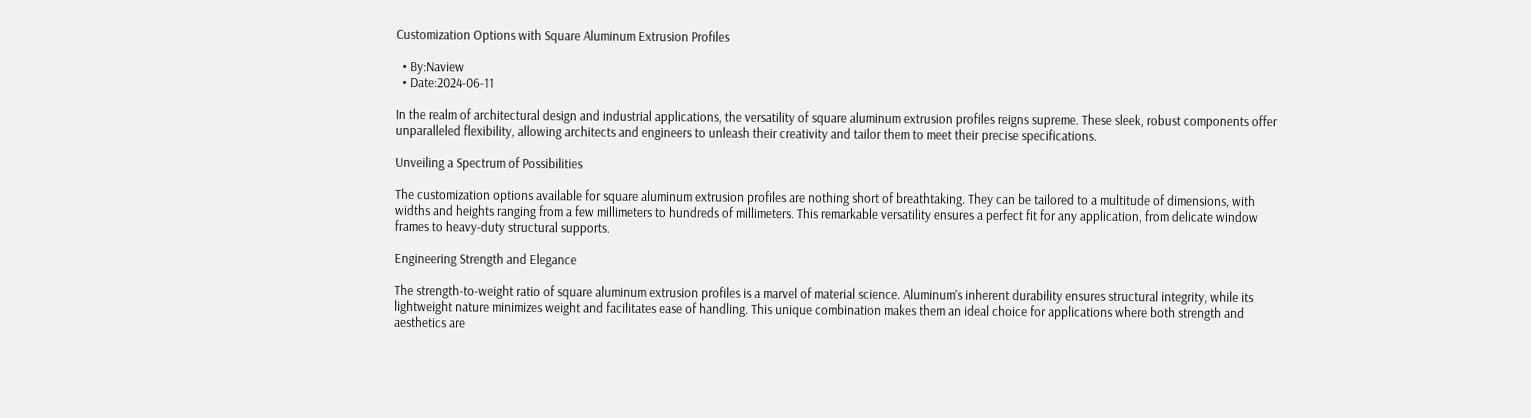Customization Options with Square Aluminum Extrusion Profiles

  • By:Naview
  • Date:2024-06-11

In the realm of architectural design and industrial applications, the versatility of square aluminum extrusion profiles reigns supreme. These sleek, robust components offer unparalleled flexibility, allowing architects and engineers to unleash their creativity and tailor them to meet their precise specifications.

Unveiling a Spectrum of Possibilities

The customization options available for square aluminum extrusion profiles are nothing short of breathtaking. They can be tailored to a multitude of dimensions, with widths and heights ranging from a few millimeters to hundreds of millimeters. This remarkable versatility ensures a perfect fit for any application, from delicate window frames to heavy-duty structural supports.

Engineering Strength and Elegance

The strength-to-weight ratio of square aluminum extrusion profiles is a marvel of material science. Aluminum’s inherent durability ensures structural integrity, while its lightweight nature minimizes weight and facilitates ease of handling. This unique combination makes them an ideal choice for applications where both strength and aesthetics are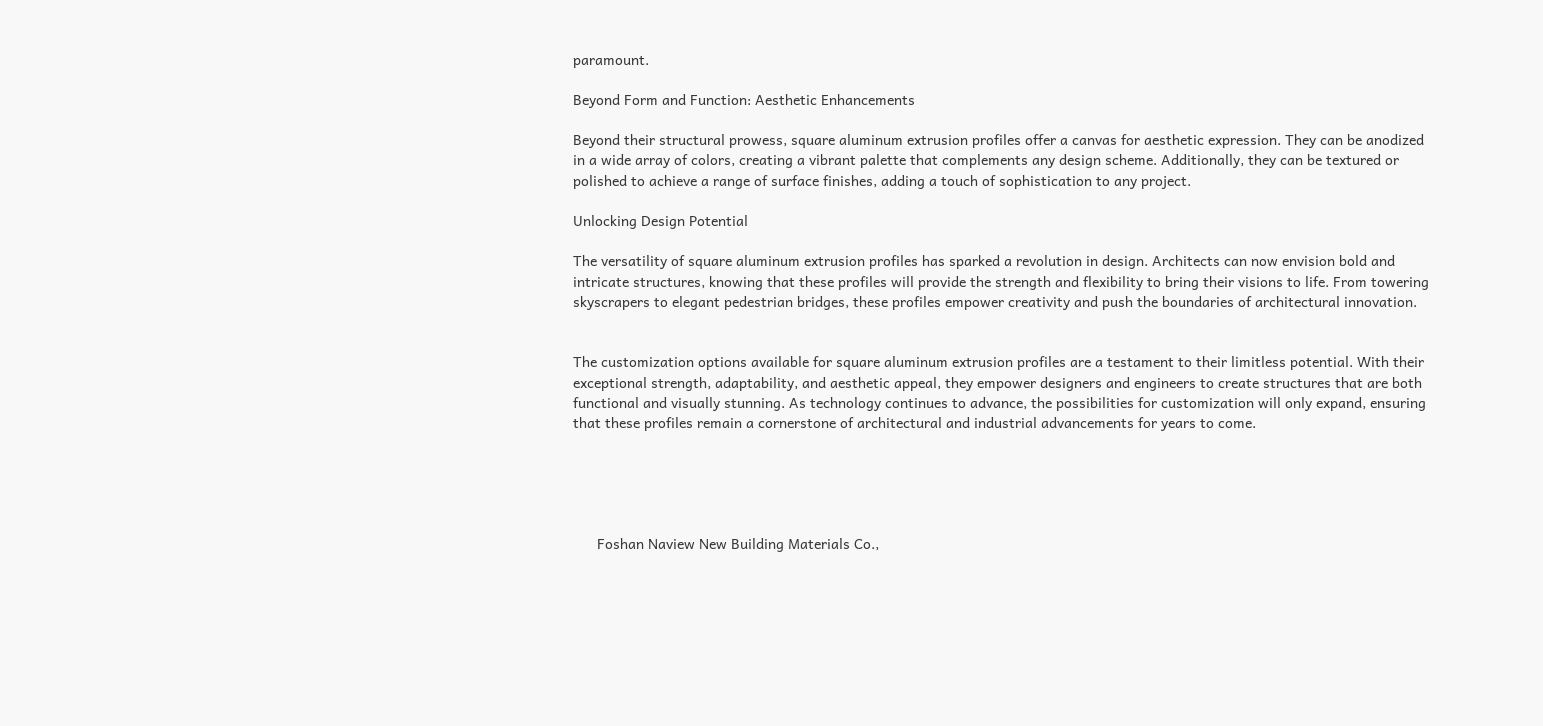paramount.

Beyond Form and Function: Aesthetic Enhancements

Beyond their structural prowess, square aluminum extrusion profiles offer a canvas for aesthetic expression. They can be anodized in a wide array of colors, creating a vibrant palette that complements any design scheme. Additionally, they can be textured or polished to achieve a range of surface finishes, adding a touch of sophistication to any project.

Unlocking Design Potential

The versatility of square aluminum extrusion profiles has sparked a revolution in design. Architects can now envision bold and intricate structures, knowing that these profiles will provide the strength and flexibility to bring their visions to life. From towering skyscrapers to elegant pedestrian bridges, these profiles empower creativity and push the boundaries of architectural innovation.


The customization options available for square aluminum extrusion profiles are a testament to their limitless potential. With their exceptional strength, adaptability, and aesthetic appeal, they empower designers and engineers to create structures that are both functional and visually stunning. As technology continues to advance, the possibilities for customization will only expand, ensuring that these profiles remain a cornerstone of architectural and industrial advancements for years to come.





      Foshan Naview New Building Materials Co.,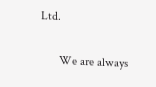Ltd.

      We are always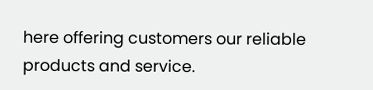here offering customers our reliable products and service.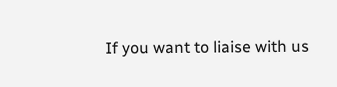If you want to liaise with us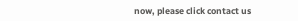now, please click contact us